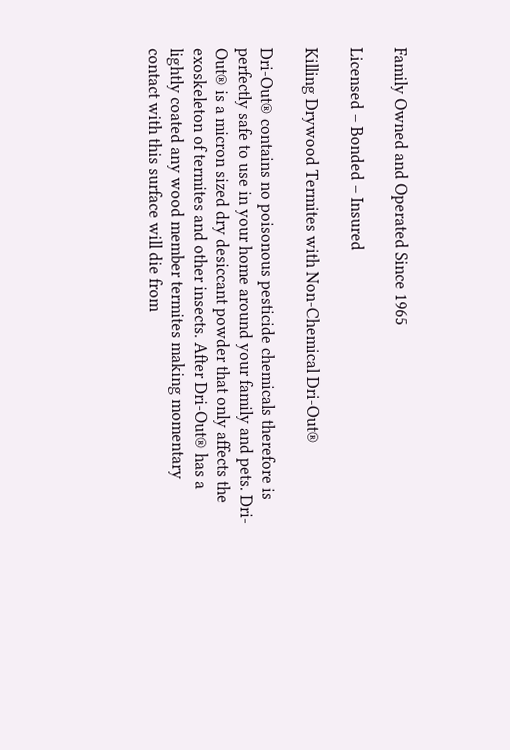Family Owned and Operated Since 1965

Licensed – Bonded – Insured

Killing Drywood Termites with Non-Chemical Dri-Out®

Dri-Out® contains no poisonous pesticide chemicals therefore is perfectly safe to use in your home around your family and pets. Dri-Out® is a micron sized dry desiccant powder that only affects the exoskeleton of termites and other insects. After Dri-Out® has a lightly coated any wood member termites making momentary contact with this surface will die from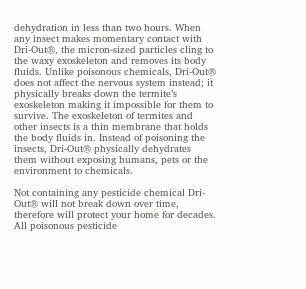dehydration in less than two hours. When any insect makes momentary contact with Dri-Out®, the micron-sized particles cling to the waxy exoskeleton and removes its body fluids. Unlike poisonous chemicals, Dri-Out® does not affect the nervous system instead; it physically breaks down the termite’s exoskeleton making it impossible for them to survive. The exoskeleton of termites and other insects is a thin membrane that holds the body fluids in. Instead of poisoning the insects, Dri-Out® physically dehydrates them without exposing humans, pets or the environment to chemicals.

Not containing any pesticide chemical Dri-Out® will not break down over time, therefore will protect your home for decades. All poisonous pesticide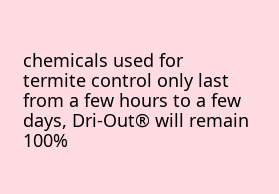chemicals used for termite control only last from a few hours to a few days, Dri-Out® will remain 100%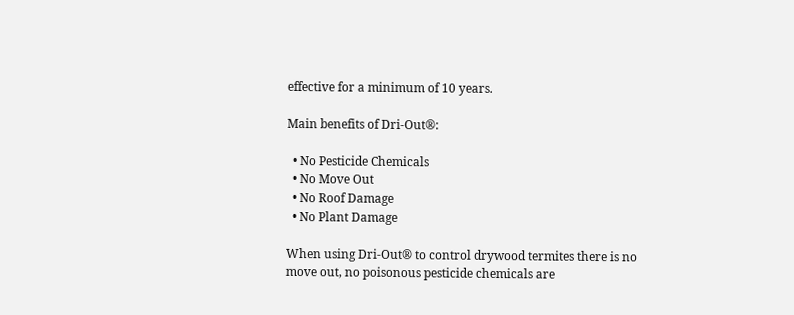effective for a minimum of 10 years.

Main benefits of Dri-Out®:

  • No Pesticide Chemicals
  • No Move Out
  • No Roof Damage
  • No Plant Damage

When using Dri-Out® to control drywood termites there is no move out, no poisonous pesticide chemicals are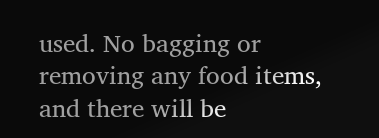used. No bagging or removing any food items, and there will be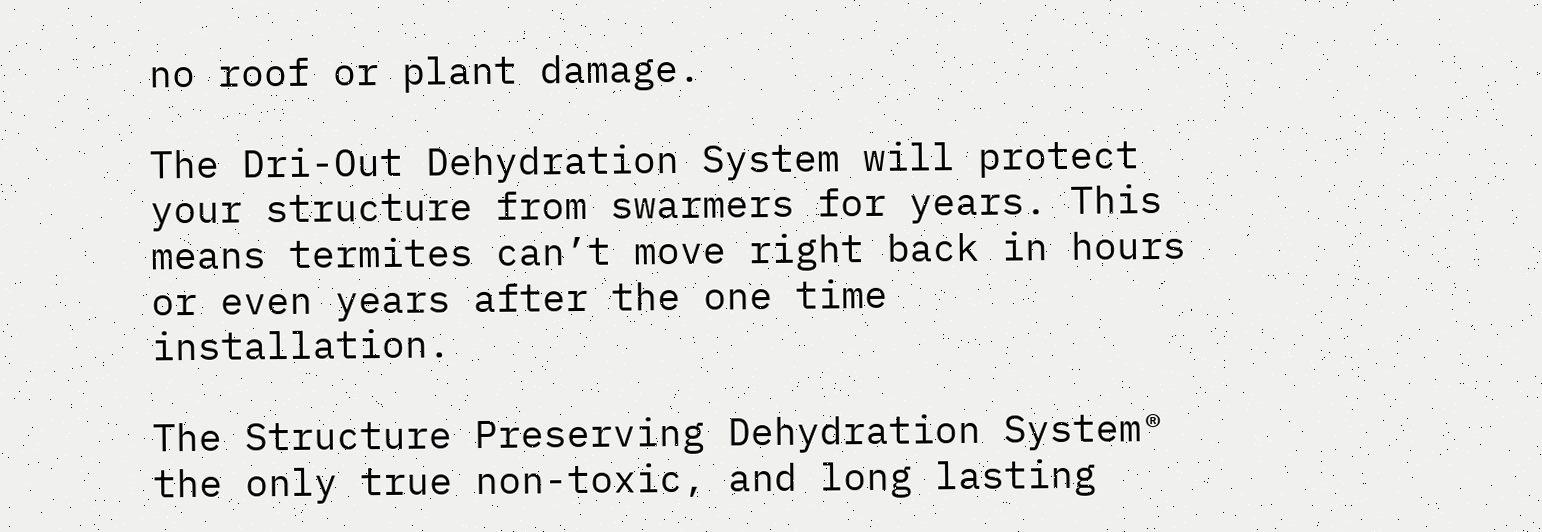no roof or plant damage.

The Dri-Out Dehydration System will protect your structure from swarmers for years. This means termites can’t move right back in hours or even years after the one time installation.

The Structure Preserving Dehydration System® the only true non-toxic, and long lasting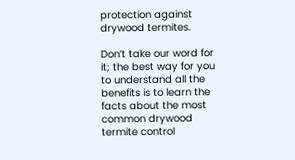protection against drywood termites.

Don’t take our word for it; the best way for you to understand all the benefits is to learn the facts about the most common drywood termite control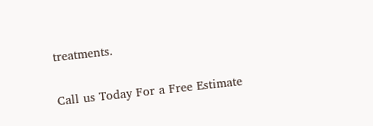treatments.

Call us Today For a Free Estimate